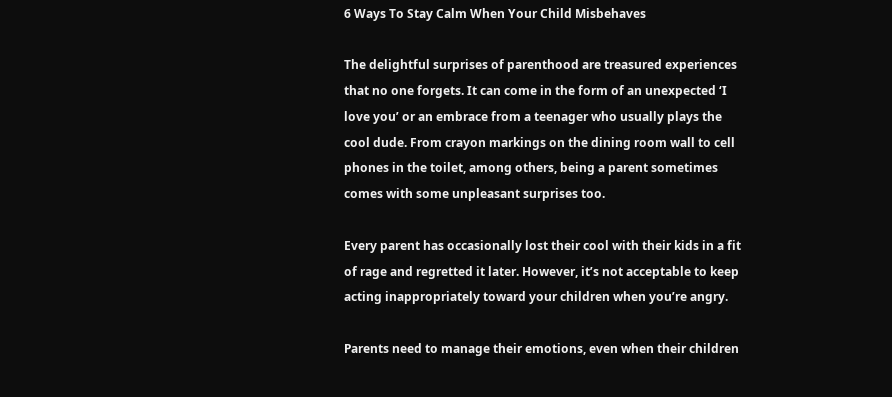6 Ways To Stay Calm When Your Child Misbehaves

The delightful surprises of parenthood are treasured experiences that no one forgets. It can come in the form of an unexpected ‘I love you’ or an embrace from a teenager who usually plays the cool dude. From crayon markings on the dining room wall to cell phones in the toilet, among others, being a parent sometimes comes with some unpleasant surprises too.

Every parent has occasionally lost their cool with their kids in a fit of rage and regretted it later. However, it’s not acceptable to keep acting inappropriately toward your children when you’re angry.

Parents need to manage their emotions, even when their children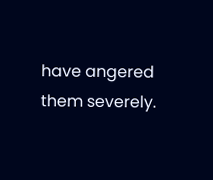have angered them severely.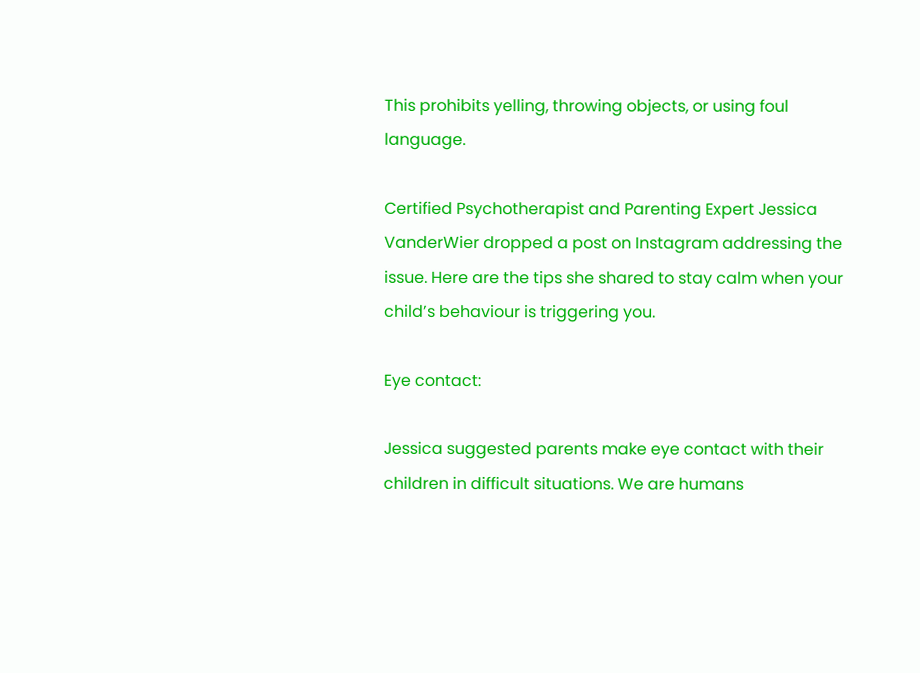This prohibits yelling, throwing objects, or using foul language.

Certified Psychotherapist and Parenting Expert Jessica VanderWier dropped a post on Instagram addressing the issue. Here are the tips she shared to stay calm when your child’s behaviour is triggering you.

Eye contact:

Jessica suggested parents make eye contact with their children in difficult situations. We are humans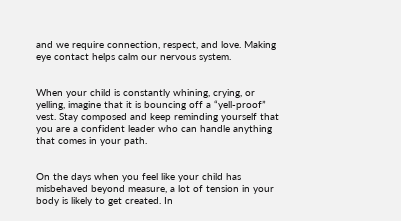and we require connection, respect, and love. Making eye contact helps calm our nervous system.


When your child is constantly whining, crying, or yelling, imagine that it is bouncing off a “yell-proof” vest. Stay composed and keep reminding yourself that you are a confident leader who can handle anything that comes in your path.


On the days when you feel like your child has misbehaved beyond measure, a lot of tension in your body is likely to get created. In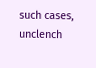such cases, unclench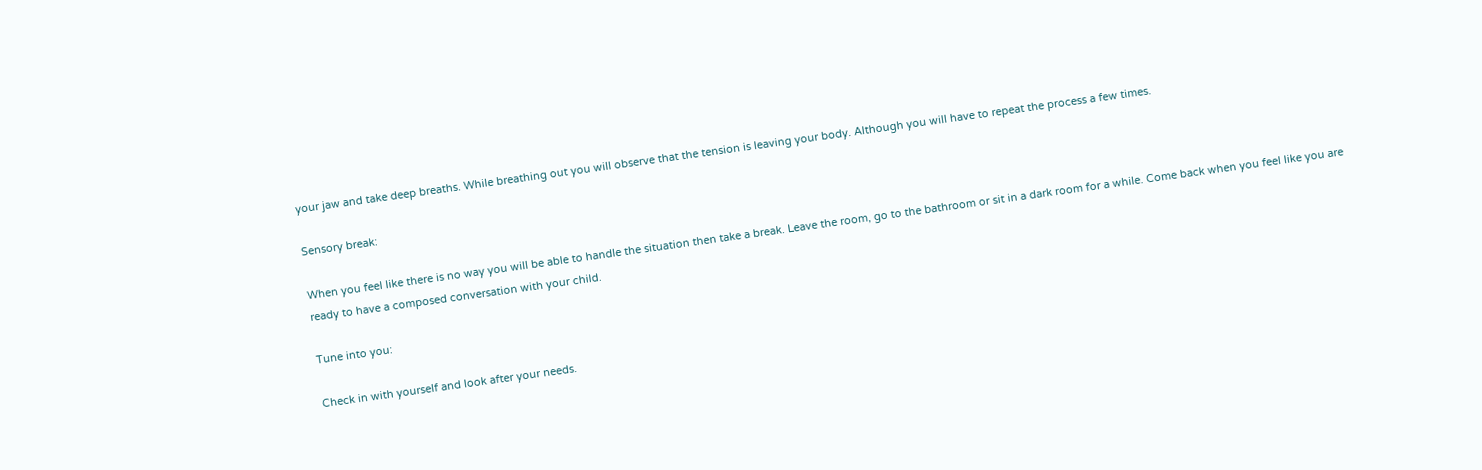your jaw and take deep breaths. While breathing out you will observe that the tension is leaving your body. Although you will have to repeat the process a few times.

Sensory break:

When you feel like there is no way you will be able to handle the situation then take a break. Leave the room, go to the bathroom or sit in a dark room for a while. Come back when you feel like you are ready to have a composed conversation with your child.

Tune into you:

Check in with yourself and look after your needs.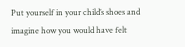Put yourself in your child’s shoes and imagine how you would have felt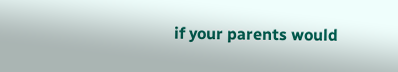if your parents would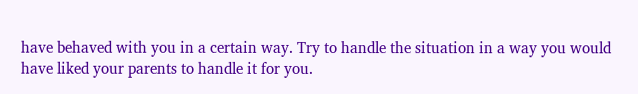have behaved with you in a certain way. Try to handle the situation in a way you would have liked your parents to handle it for you.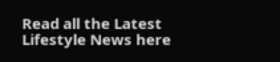Read all the Latest Lifestyle News here